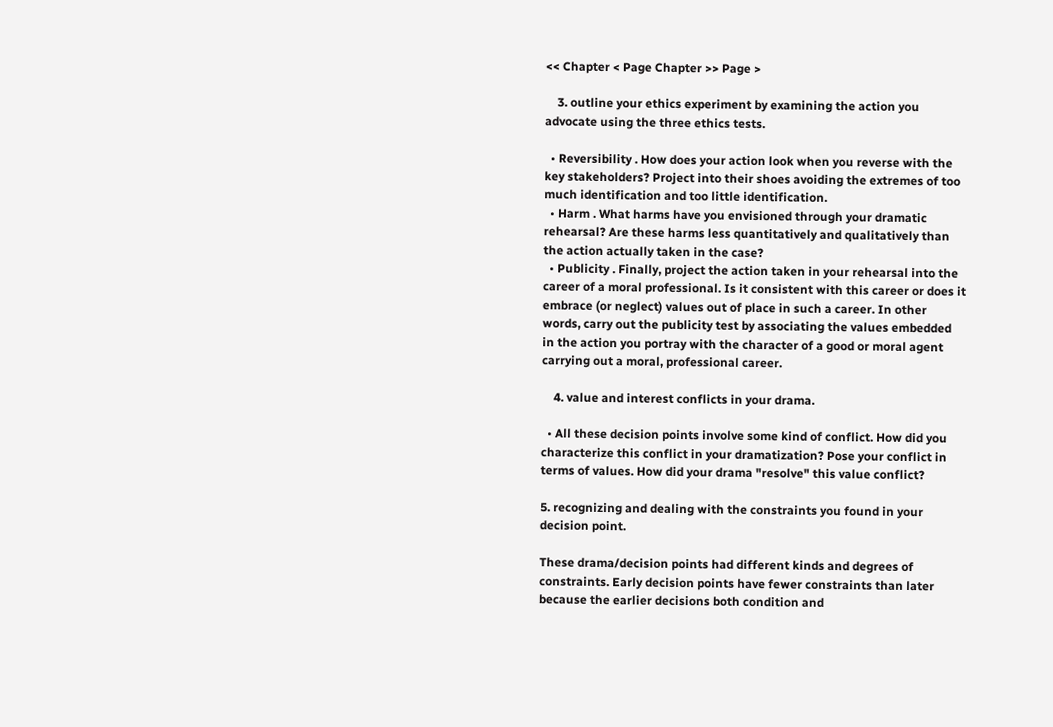<< Chapter < Page Chapter >> Page >

    3. outline your ethics experiment by examining the action you advocate using the three ethics tests.

  • Reversibility . How does your action look when you reverse with the key stakeholders? Project into their shoes avoiding the extremes of too much identification and too little identification.
  • Harm . What harms have you envisioned through your dramatic rehearsal? Are these harms less quantitatively and qualitatively than the action actually taken in the case?
  • Publicity . Finally, project the action taken in your rehearsal into the career of a moral professional. Is it consistent with this career or does it embrace (or neglect) values out of place in such a career. In other words, carry out the publicity test by associating the values embedded in the action you portray with the character of a good or moral agent carrying out a moral, professional career.

    4. value and interest conflicts in your drama.

  • All these decision points involve some kind of conflict. How did you characterize this conflict in your dramatization? Pose your conflict in terms of values. How did your drama "resolve" this value conflict?

5. recognizing and dealing with the constraints you found in your decision point.

These drama/decision points had different kinds and degrees of constraints. Early decision points have fewer constraints than later because the earlier decisions both condition and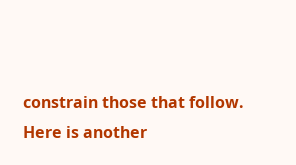constrain those that follow. Here is another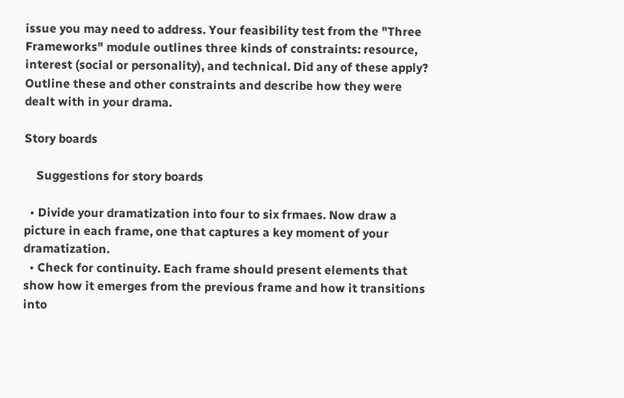issue you may need to address. Your feasibility test from the "Three Frameworks" module outlines three kinds of constraints: resource, interest (social or personality), and technical. Did any of these apply? Outline these and other constraints and describe how they were dealt with in your drama.

Story boards

    Suggestions for story boards

  • Divide your dramatization into four to six frmaes. Now draw a picture in each frame, one that captures a key moment of your dramatization.
  • Check for continuity. Each frame should present elements that show how it emerges from the previous frame and how it transitions into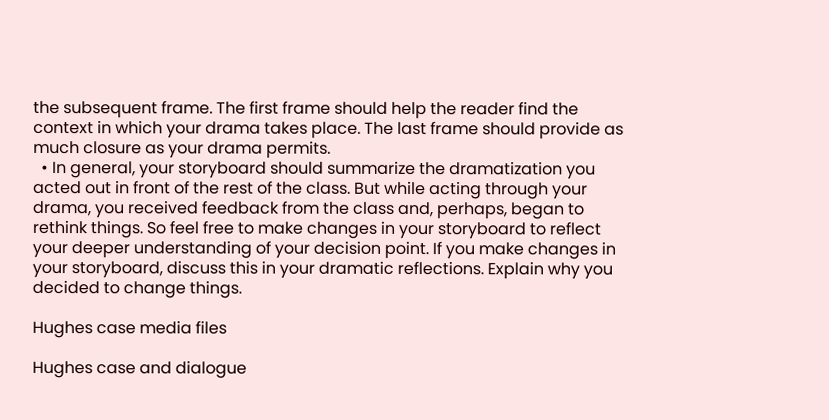the subsequent frame. The first frame should help the reader find the context in which your drama takes place. The last frame should provide as much closure as your drama permits.
  • In general, your storyboard should summarize the dramatization you acted out in front of the rest of the class. But while acting through your drama, you received feedback from the class and, perhaps, began to rethink things. So feel free to make changes in your storyboard to reflect your deeper understanding of your decision point. If you make changes in your storyboard, discuss this in your dramatic reflections. Explain why you decided to change things.

Hughes case media files

Hughes case and dialogue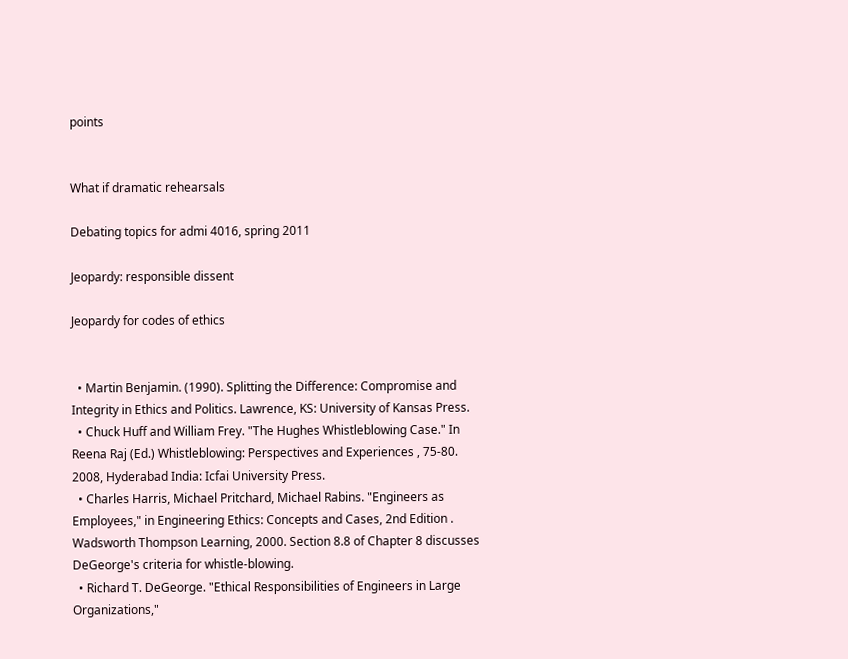points


What if dramatic rehearsals

Debating topics for admi 4016, spring 2011

Jeopardy: responsible dissent

Jeopardy for codes of ethics


  • Martin Benjamin. (1990). Splitting the Difference: Compromise and Integrity in Ethics and Politics. Lawrence, KS: University of Kansas Press.
  • Chuck Huff and William Frey. "The Hughes Whistleblowing Case." In Reena Raj (Ed.) Whistleblowing: Perspectives and Experiences , 75-80. 2008, Hyderabad India: Icfai University Press.
  • Charles Harris, Michael Pritchard, Michael Rabins. "Engineers as Employees," in Engineering Ethics: Concepts and Cases, 2nd Edition . Wadsworth Thompson Learning, 2000. Section 8.8 of Chapter 8 discusses DeGeorge's criteria for whistle-blowing.
  • Richard T. DeGeorge. "Ethical Responsibilities of Engineers in Large Organizations,"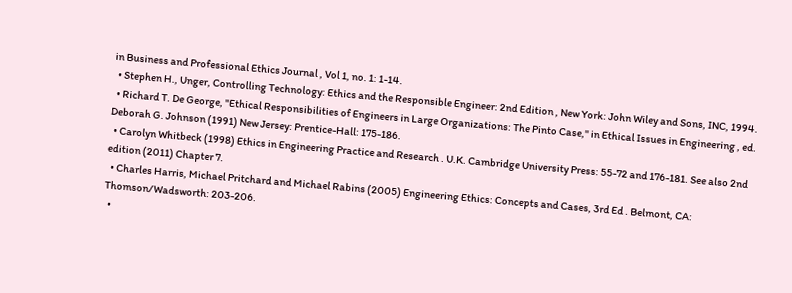in Business and Professional Ethics Journal , Vol 1, no. 1: 1-14.
  • Stephen H., Unger, Controlling Technology: Ethics and the Responsible Engineer: 2nd Edition , New York: John Wiley and Sons, INC, 1994.
  • Richard T. De George, "Ethical Responsibilities of Engineers in Large Organizations: The Pinto Case," in Ethical Issues in Engineering , ed. Deborah G. Johnson (1991) New Jersey: Prentice-Hall: 175-186.
  • Carolyn Whitbeck (1998) Ethics in Engineering Practice and Research . U.K. Cambridge University Press: 55-72 and 176-181. See also 2nd edition (2011) Chapter 7.
  • Charles Harris, Michael Pritchard and Michael Rabins (2005) Engineering Ethics: Concepts and Cases, 3rd Ed . Belmont, CA: Thomson/Wadsworth: 203-206.
  •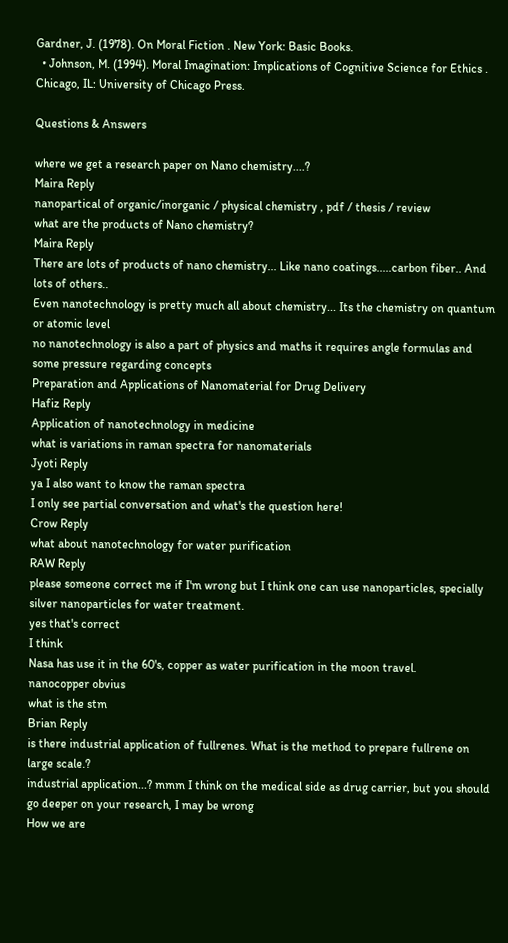Gardner, J. (1978). On Moral Fiction . New York: Basic Books.
  • Johnson, M. (1994). Moral Imagination: Implications of Cognitive Science for Ethics . Chicago, IL: University of Chicago Press.

Questions & Answers

where we get a research paper on Nano chemistry....?
Maira Reply
nanopartical of organic/inorganic / physical chemistry , pdf / thesis / review
what are the products of Nano chemistry?
Maira Reply
There are lots of products of nano chemistry... Like nano coatings.....carbon fiber.. And lots of others..
Even nanotechnology is pretty much all about chemistry... Its the chemistry on quantum or atomic level
no nanotechnology is also a part of physics and maths it requires angle formulas and some pressure regarding concepts
Preparation and Applications of Nanomaterial for Drug Delivery
Hafiz Reply
Application of nanotechnology in medicine
what is variations in raman spectra for nanomaterials
Jyoti Reply
ya I also want to know the raman spectra
I only see partial conversation and what's the question here!
Crow Reply
what about nanotechnology for water purification
RAW Reply
please someone correct me if I'm wrong but I think one can use nanoparticles, specially silver nanoparticles for water treatment.
yes that's correct
I think
Nasa has use it in the 60's, copper as water purification in the moon travel.
nanocopper obvius
what is the stm
Brian Reply
is there industrial application of fullrenes. What is the method to prepare fullrene on large scale.?
industrial application...? mmm I think on the medical side as drug carrier, but you should go deeper on your research, I may be wrong
How we are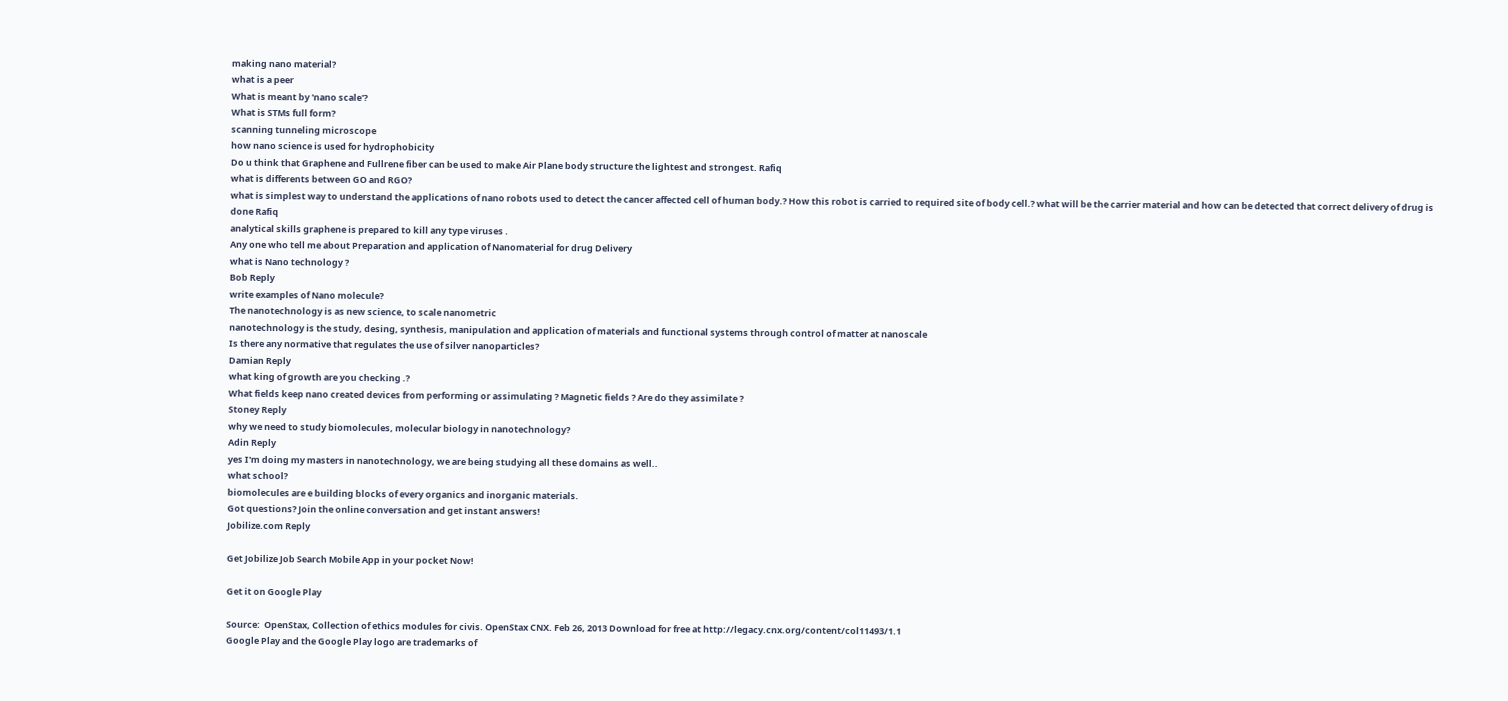making nano material?
what is a peer
What is meant by 'nano scale'?
What is STMs full form?
scanning tunneling microscope
how nano science is used for hydrophobicity
Do u think that Graphene and Fullrene fiber can be used to make Air Plane body structure the lightest and strongest. Rafiq
what is differents between GO and RGO?
what is simplest way to understand the applications of nano robots used to detect the cancer affected cell of human body.? How this robot is carried to required site of body cell.? what will be the carrier material and how can be detected that correct delivery of drug is done Rafiq
analytical skills graphene is prepared to kill any type viruses .
Any one who tell me about Preparation and application of Nanomaterial for drug Delivery
what is Nano technology ?
Bob Reply
write examples of Nano molecule?
The nanotechnology is as new science, to scale nanometric
nanotechnology is the study, desing, synthesis, manipulation and application of materials and functional systems through control of matter at nanoscale
Is there any normative that regulates the use of silver nanoparticles?
Damian Reply
what king of growth are you checking .?
What fields keep nano created devices from performing or assimulating ? Magnetic fields ? Are do they assimilate ?
Stoney Reply
why we need to study biomolecules, molecular biology in nanotechnology?
Adin Reply
yes I'm doing my masters in nanotechnology, we are being studying all these domains as well..
what school?
biomolecules are e building blocks of every organics and inorganic materials.
Got questions? Join the online conversation and get instant answers!
Jobilize.com Reply

Get Jobilize Job Search Mobile App in your pocket Now!

Get it on Google Play

Source:  OpenStax, Collection of ethics modules for civis. OpenStax CNX. Feb 26, 2013 Download for free at http://legacy.cnx.org/content/col11493/1.1
Google Play and the Google Play logo are trademarks of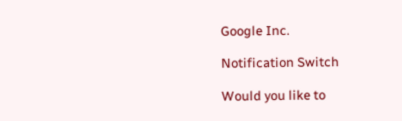Google Inc.

Notification Switch

Would you like to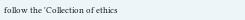follow the 'Collection of ethics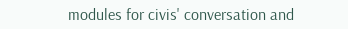modules for civis' conversation and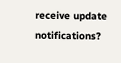receive update notifications?